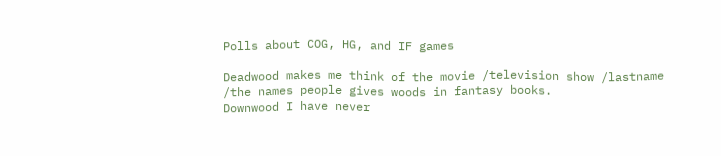Polls about COG, HG, and IF games

Deadwood makes me think of the movie /television show /lastname /the names people gives woods in fantasy books.
Downwood I have never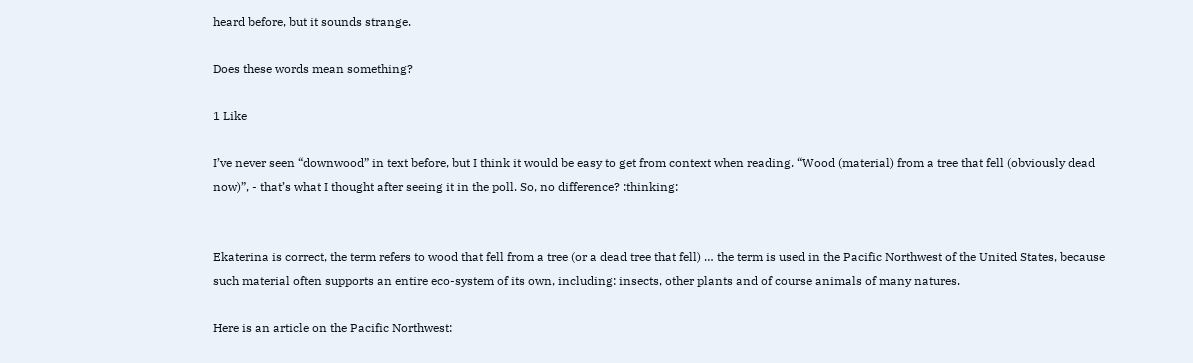heard before, but it sounds strange.

Does these words mean something?

1 Like

I’ve never seen “downwood” in text before, but I think it would be easy to get from context when reading. “Wood (material) from a tree that fell (obviously dead now)”, - that’s what I thought after seeing it in the poll. So, no difference? :thinking:


Ekaterina is correct, the term refers to wood that fell from a tree (or a dead tree that fell) … the term is used in the Pacific Northwest of the United States, because such material often supports an entire eco-system of its own, including: insects, other plants and of course animals of many natures.

Here is an article on the Pacific Northwest: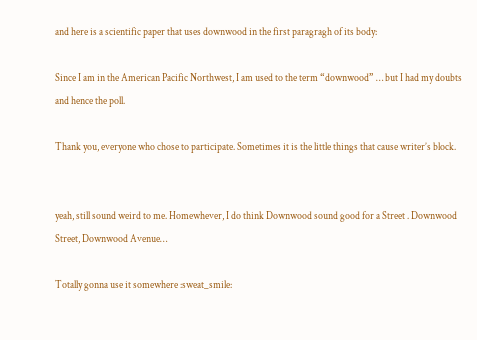and here is a scientific paper that uses downwood in the first paragragh of its body:

Since I am in the American Pacific Northwest, I am used to the term “downwood” … but I had my doubts and hence the poll.

Thank you, everyone who chose to participate. Sometimes it is the little things that cause writer’s block.


yeah, still sound weird to me. Homewhever, I do think Downwood sound good for a Street . Downwood Street, Downwood Avenue…

Totally gonna use it somewhere :sweat_smile: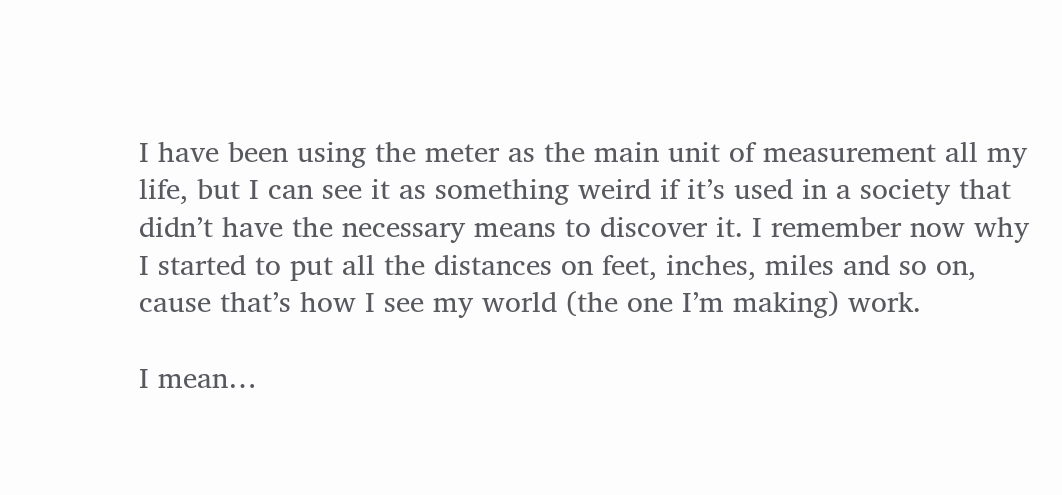I have been using the meter as the main unit of measurement all my life, but I can see it as something weird if it’s used in a society that didn’t have the necessary means to discover it. I remember now why I started to put all the distances on feet, inches, miles and so on, cause that’s how I see my world (the one I’m making) work.

I mean…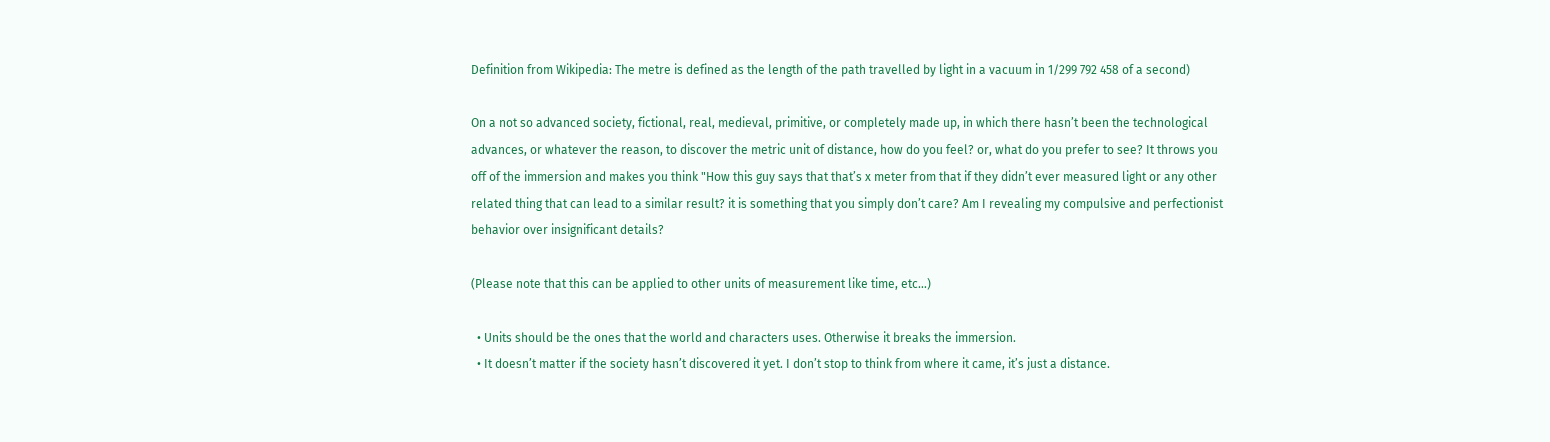Definition from Wikipedia: The metre is defined as the length of the path travelled by light in a vacuum in 1/299 792 458 of a second)

On a not so advanced society, fictional, real, medieval, primitive, or completely made up, in which there hasn’t been the technological advances, or whatever the reason, to discover the metric unit of distance, how do you feel? or, what do you prefer to see? It throws you off of the immersion and makes you think "How this guy says that that’s x meter from that if they didn’t ever measured light or any other related thing that can lead to a similar result? it is something that you simply don’t care? Am I revealing my compulsive and perfectionist behavior over insignificant details?

(Please note that this can be applied to other units of measurement like time, etc…)

  • Units should be the ones that the world and characters uses. Otherwise it breaks the immersion.
  • It doesn’t matter if the society hasn’t discovered it yet. I don’t stop to think from where it came, it’s just a distance.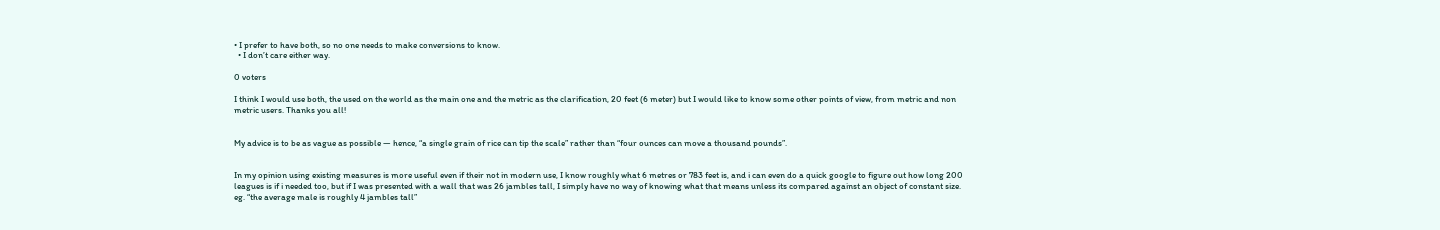• I prefer to have both, so no one needs to make conversions to know.
  • I don’t care either way.

0 voters

I think I would use both, the used on the world as the main one and the metric as the clarification, 20 feet (6 meter) but I would like to know some other points of view, from metric and non metric users. Thanks you all!


My advice is to be as vague as possible — hence, “a single grain of rice can tip the scale” rather than “four ounces can move a thousand pounds”.


In my opinion using existing measures is more useful even if their not in modern use, I know roughly what 6 metres or 783 feet is, and i can even do a quick google to figure out how long 200 leagues is if i needed too, but if I was presented with a wall that was 26 jambles tall, I simply have no way of knowing what that means unless its compared against an object of constant size. eg. “the average male is roughly 4 jambles tall”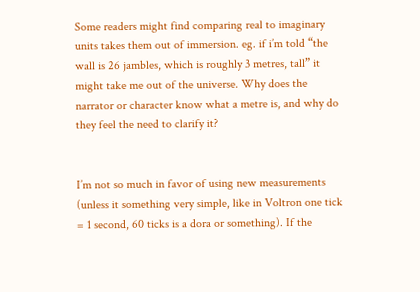Some readers might find comparing real to imaginary units takes them out of immersion. eg. if i’m told “the wall is 26 jambles, which is roughly 3 metres, tall” it might take me out of the universe. Why does the narrator or character know what a metre is, and why do they feel the need to clarify it?


I’m not so much in favor of using new measurements (unless it something very simple, like in Voltron one tick = 1 second, 60 ticks is a dora or something). If the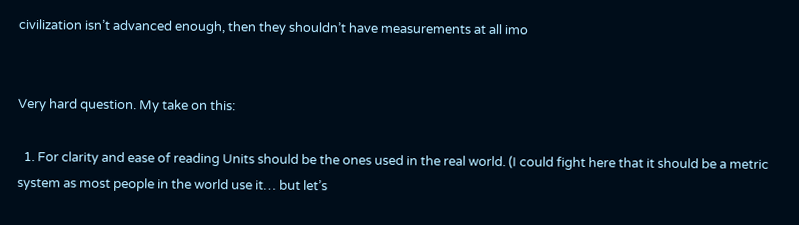civilization isn’t advanced enough, then they shouldn’t have measurements at all imo


Very hard question. My take on this:

  1. For clarity and ease of reading Units should be the ones used in the real world. (I could fight here that it should be a metric system as most people in the world use it… but let’s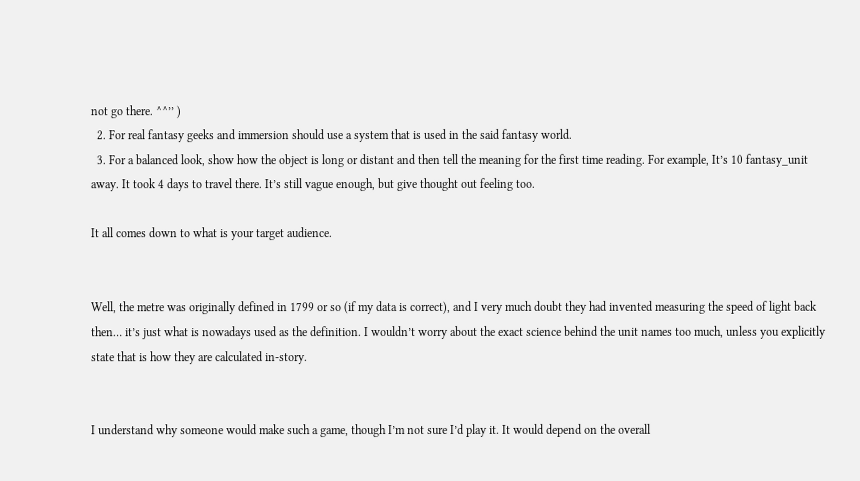not go there. ^^’’ )
  2. For real fantasy geeks and immersion should use a system that is used in the said fantasy world.
  3. For a balanced look, show how the object is long or distant and then tell the meaning for the first time reading. For example, It’s 10 fantasy_unit away. It took 4 days to travel there. It’s still vague enough, but give thought out feeling too.

It all comes down to what is your target audience.


Well, the metre was originally defined in 1799 or so (if my data is correct), and I very much doubt they had invented measuring the speed of light back then… it’s just what is nowadays used as the definition. I wouldn’t worry about the exact science behind the unit names too much, unless you explicitly state that is how they are calculated in-story.


I understand why someone would make such a game, though I’m not sure I’d play it. It would depend on the overall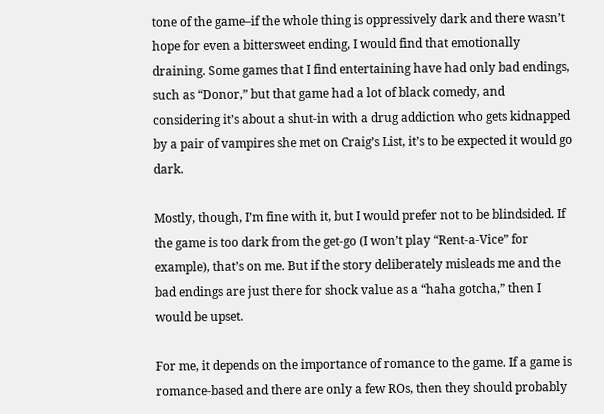tone of the game–if the whole thing is oppressively dark and there wasn’t hope for even a bittersweet ending, I would find that emotionally draining. Some games that I find entertaining have had only bad endings, such as “Donor,” but that game had a lot of black comedy, and considering it’s about a shut-in with a drug addiction who gets kidnapped by a pair of vampires she met on Craig’s List, it’s to be expected it would go dark.

Mostly, though, I’m fine with it, but I would prefer not to be blindsided. If the game is too dark from the get-go (I won’t play “Rent-a-Vice” for example), that’s on me. But if the story deliberately misleads me and the bad endings are just there for shock value as a “haha gotcha,” then I would be upset.

For me, it depends on the importance of romance to the game. If a game is romance-based and there are only a few ROs, then they should probably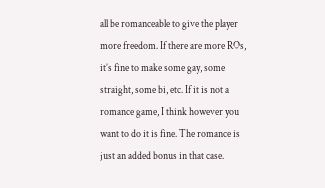all be romanceable to give the player more freedom. If there are more ROs, it’s fine to make some gay, some straight, some bi, etc. If it is not a romance game, I think however you want to do it is fine. The romance is just an added bonus in that case.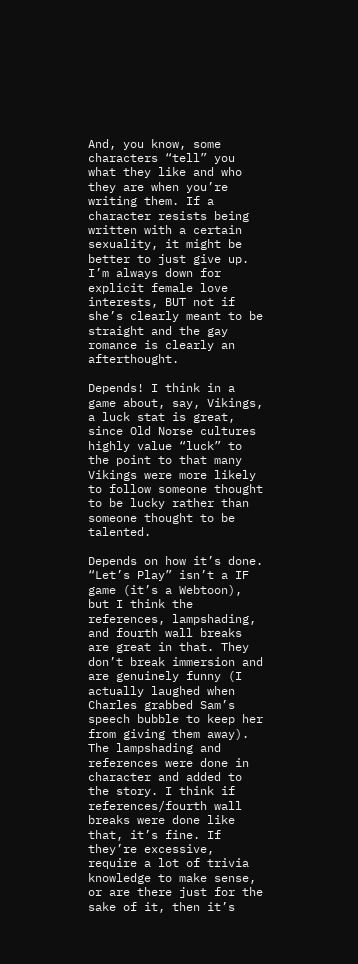And, you know, some characters “tell” you what they like and who they are when you’re writing them. If a character resists being written with a certain sexuality, it might be better to just give up. I’m always down for explicit female love interests, BUT not if she’s clearly meant to be straight and the gay romance is clearly an afterthought.

Depends! I think in a game about, say, Vikings, a luck stat is great, since Old Norse cultures highly value “luck” to the point to that many Vikings were more likely to follow someone thought to be lucky rather than someone thought to be talented.

Depends on how it’s done. “Let’s Play” isn’t a IF game (it’s a Webtoon), but I think the references, lampshading, and fourth wall breaks are great in that. They don’t break immersion and are genuinely funny (I actually laughed when Charles grabbed Sam’s speech bubble to keep her from giving them away). The lampshading and references were done in character and added to the story. I think if references/fourth wall breaks were done like that, it’s fine. If they’re excessive, require a lot of trivia knowledge to make sense, or are there just for the sake of it, then it’s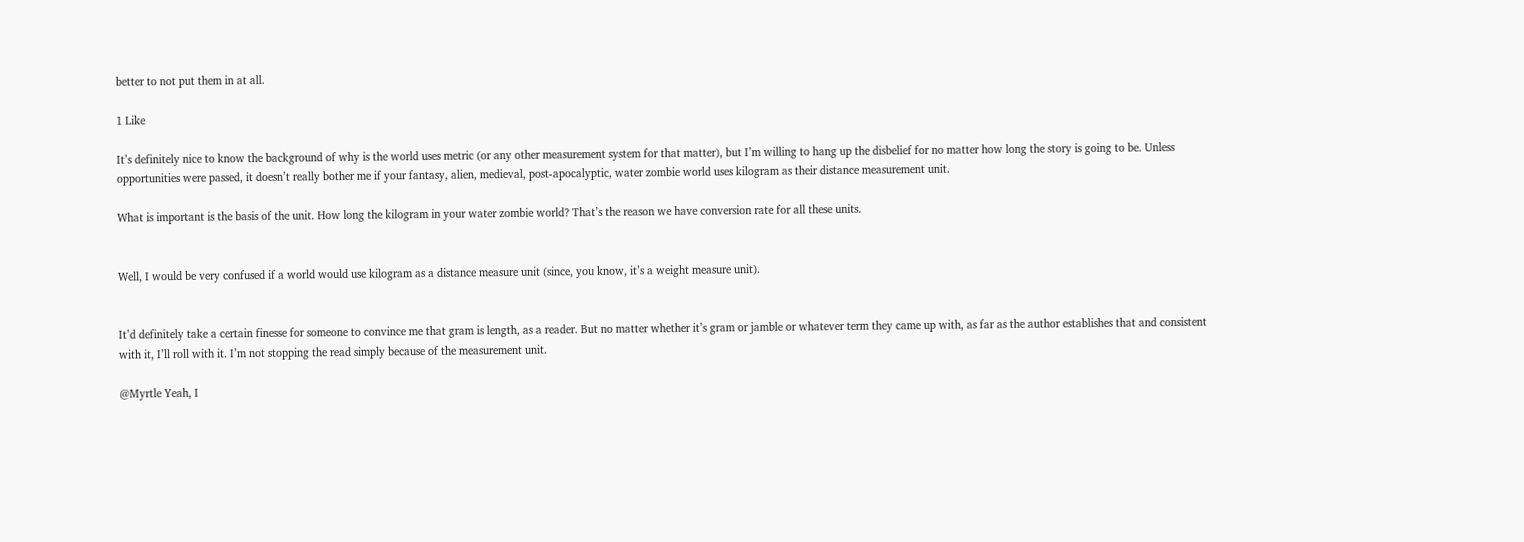better to not put them in at all.

1 Like

It’s definitely nice to know the background of why is the world uses metric (or any other measurement system for that matter), but I’m willing to hang up the disbelief for no matter how long the story is going to be. Unless opportunities were passed, it doesn’t really bother me if your fantasy, alien, medieval, post-apocalyptic, water zombie world uses kilogram as their distance measurement unit.

What is important is the basis of the unit. How long the kilogram in your water zombie world? That’s the reason we have conversion rate for all these units.


Well, I would be very confused if a world would use kilogram as a distance measure unit (since, you know, it’s a weight measure unit).


It’d definitely take a certain finesse for someone to convince me that gram is length, as a reader. But no matter whether it’s gram or jamble or whatever term they came up with, as far as the author establishes that and consistent with it, I’ll roll with it. I’m not stopping the read simply because of the measurement unit.

@Myrtle Yeah, I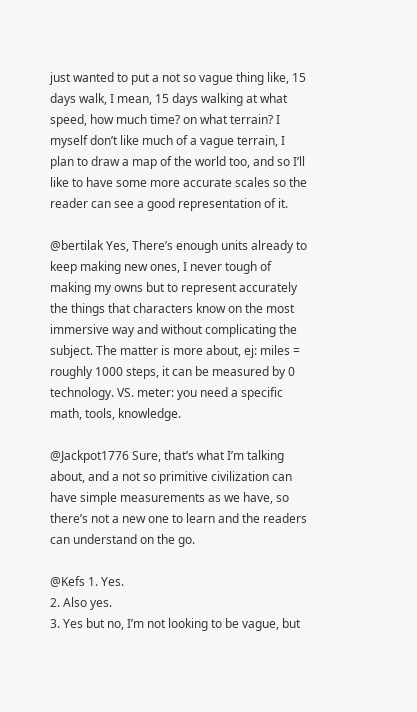just wanted to put a not so vague thing like, 15 days walk, I mean, 15 days walking at what speed, how much time? on what terrain? I myself don’t like much of a vague terrain, I plan to draw a map of the world too, and so I’ll like to have some more accurate scales so the reader can see a good representation of it.

@bertilak Yes, There’s enough units already to keep making new ones, I never tough of making my owns but to represent accurately the things that characters know on the most immersive way and without complicating the subject. The matter is more about, ej: miles = roughly 1000 steps, it can be measured by 0 technology. VS. meter: you need a specific math, tools, knowledge.

@Jackpot1776 Sure, that’s what I’m talking about, and a not so primitive civilization can have simple measurements as we have, so there’s not a new one to learn and the readers can understand on the go.

@Kefs 1. Yes.
2. Also yes.
3. Yes but no, I’m not looking to be vague, but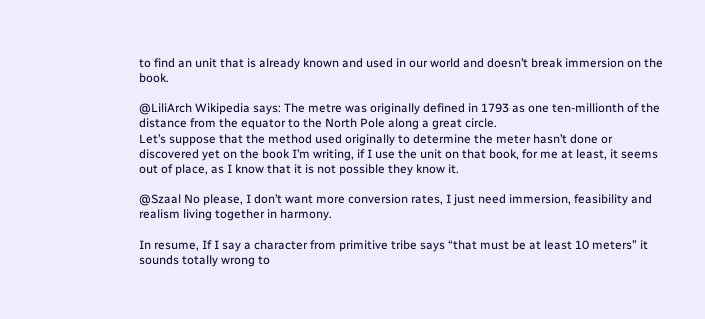to find an unit that is already known and used in our world and doesn’t break immersion on the book.

@LiliArch Wikipedia says: The metre was originally defined in 1793 as one ten-millionth of the distance from the equator to the North Pole along a great circle.
Let’s suppose that the method used originally to determine the meter hasn’t done or discovered yet on the book I’m writing, if I use the unit on that book, for me at least, it seems out of place, as I know that it is not possible they know it.

@Szaal No please, I don’t want more conversion rates, I just need immersion, feasibility and realism living together in harmony.

In resume, If I say a character from primitive tribe says “that must be at least 10 meters” it sounds totally wrong to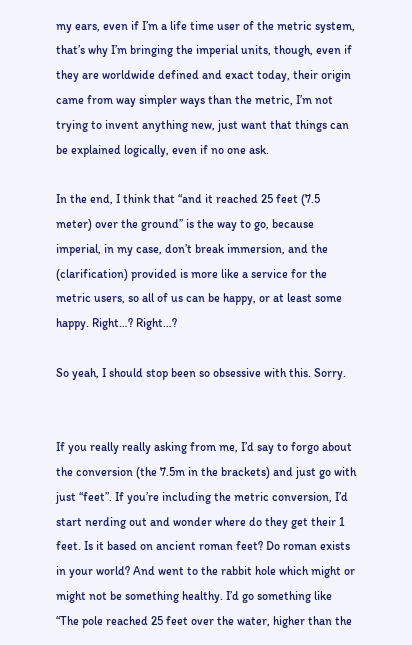my ears, even if I’m a life time user of the metric system, that’s why I’m bringing the imperial units, though, even if they are worldwide defined and exact today, their origin came from way simpler ways than the metric, I’m not trying to invent anything new, just want that things can be explained logically, even if no one ask.

In the end, I think that “and it reached 25 feet (7.5 meter) over the ground” is the way to go, because imperial, in my case, don’t break immersion, and the (clarification) provided is more like a service for the metric users, so all of us can be happy, or at least some happy. Right…? Right…?

So yeah, I should stop been so obsessive with this. Sorry.


If you really really asking from me, I’d say to forgo about the conversion (the 7.5m in the brackets) and just go with just “feet”. If you’re including the metric conversion, I’d start nerding out and wonder where do they get their 1 feet. Is it based on ancient roman feet? Do roman exists in your world? And went to the rabbit hole which might or might not be something healthy. I’d go something like “The pole reached 25 feet over the water, higher than the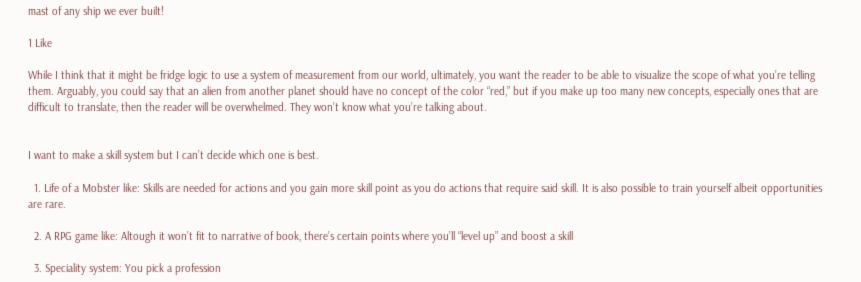mast of any ship we ever built!

1 Like

While I think that it might be fridge logic to use a system of measurement from our world, ultimately, you want the reader to be able to visualize the scope of what you’re telling them. Arguably, you could say that an alien from another planet should have no concept of the color “red,” but if you make up too many new concepts, especially ones that are difficult to translate, then the reader will be overwhelmed. They won’t know what you’re talking about.


I want to make a skill system but I can’t decide which one is best.

  1. Life of a Mobster like: Skills are needed for actions and you gain more skill point as you do actions that require said skill. It is also possible to train yourself albeit opportunities are rare.

  2. A RPG game like: Altough it won’t fit to narrative of book, there’s certain points where you’ll “level up” and boost a skill

  3. Speciality system: You pick a profession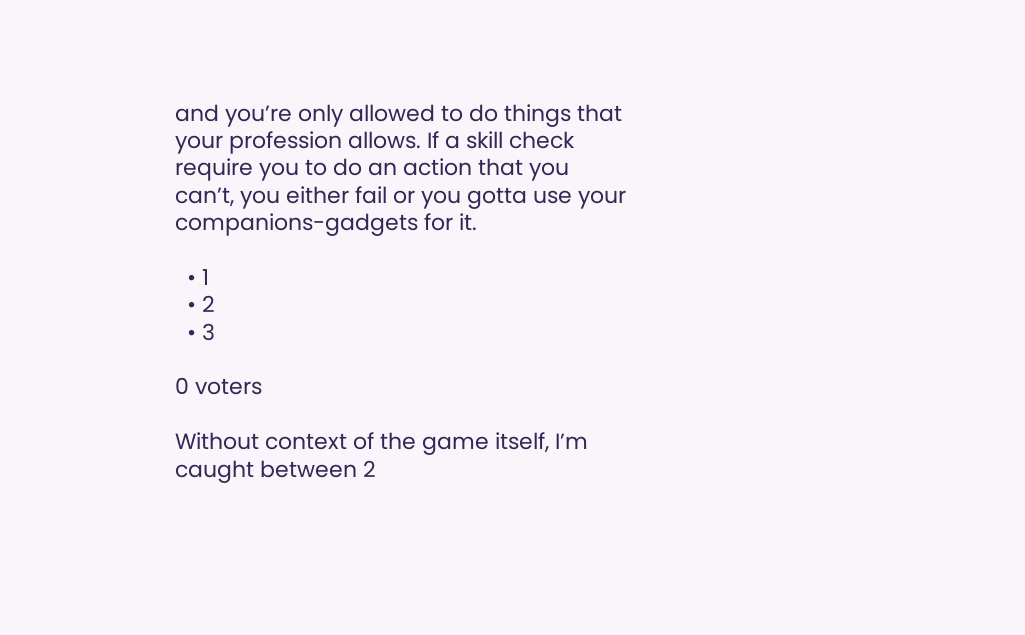and you’re only allowed to do things that your profession allows. If a skill check require you to do an action that you can’t, you either fail or you gotta use your companions-gadgets for it.

  • 1
  • 2
  • 3

0 voters

Without context of the game itself, I’m caught between 2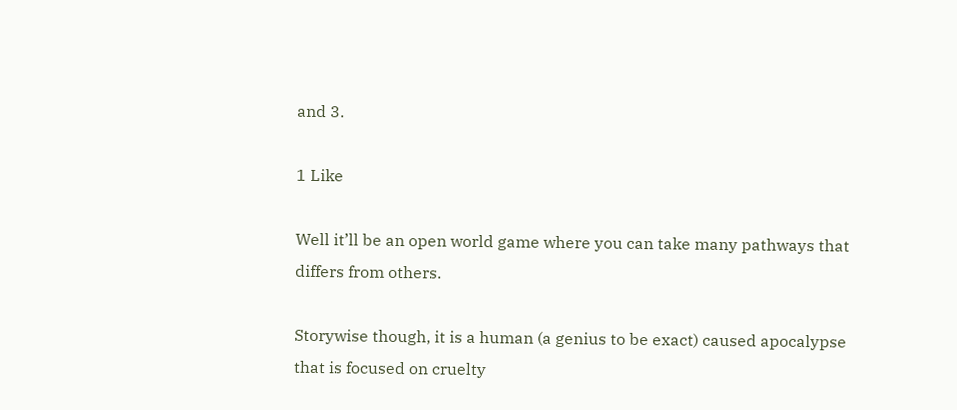and 3.

1 Like

Well it’ll be an open world game where you can take many pathways that differs from others.

Storywise though, it is a human (a genius to be exact) caused apocalypse that is focused on cruelty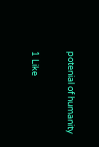potenial of humanity

1 Like